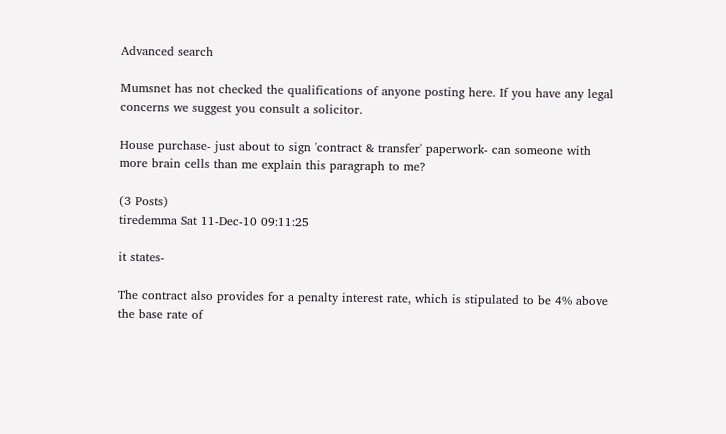Advanced search

Mumsnet has not checked the qualifications of anyone posting here. If you have any legal concerns we suggest you consult a solicitor.

House purchase- just about to sign 'contract & transfer' paperwork- can someone with more brain cells than me explain this paragraph to me?

(3 Posts)
tiredemma Sat 11-Dec-10 09:11:25

it states-

The contract also provides for a penalty interest rate, which is stipulated to be 4% above the base rate of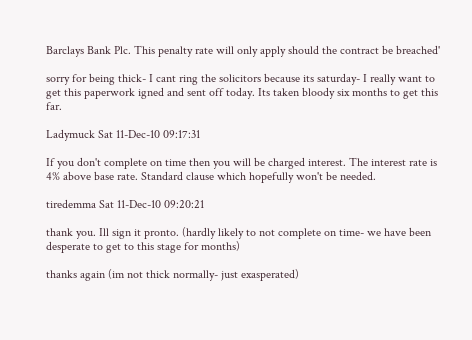Barclays Bank Plc. This penalty rate will only apply should the contract be breached'

sorry for being thick- I cant ring the solicitors because its saturday- I really want to get this paperwork igned and sent off today. Its taken bloody six months to get this far.

Ladymuck Sat 11-Dec-10 09:17:31

If you don't complete on time then you will be charged interest. The interest rate is 4% above base rate. Standard clause which hopefully won't be needed.

tiredemma Sat 11-Dec-10 09:20:21

thank you. Ill sign it pronto. (hardly likely to not complete on time- we have been desperate to get to this stage for months)

thanks again (im not thick normally- just exasperated)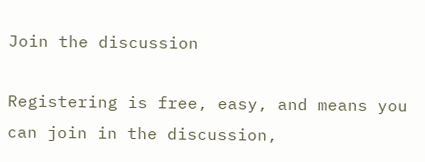Join the discussion

Registering is free, easy, and means you can join in the discussion,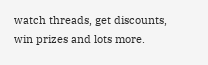watch threads, get discounts, win prizes and lots more.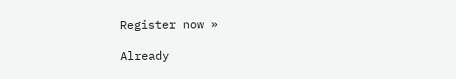Register now »

Already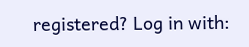registered? Log in with: